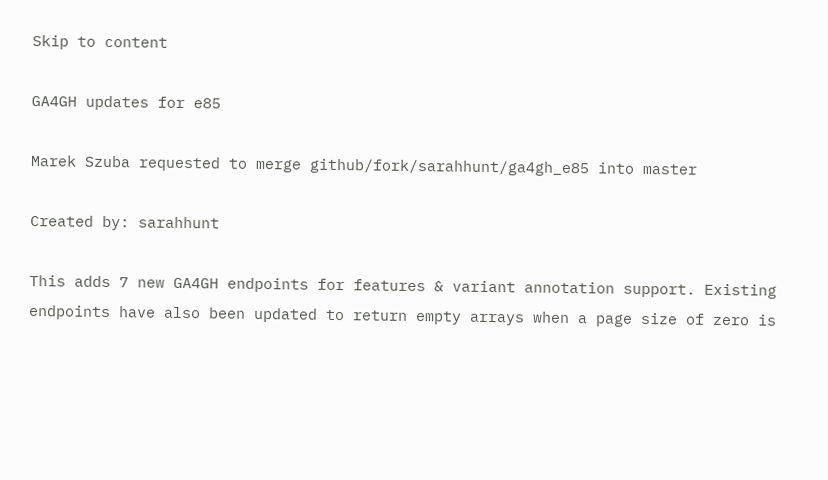Skip to content

GA4GH updates for e85

Marek Szuba requested to merge github/fork/sarahhunt/ga4gh_e85 into master

Created by: sarahhunt

This adds 7 new GA4GH endpoints for features & variant annotation support. Existing endpoints have also been updated to return empty arrays when a page size of zero is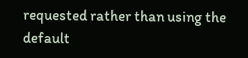requested rather than using the default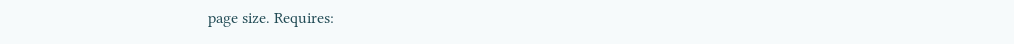page size. Requires: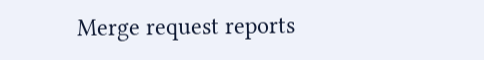Merge request reports